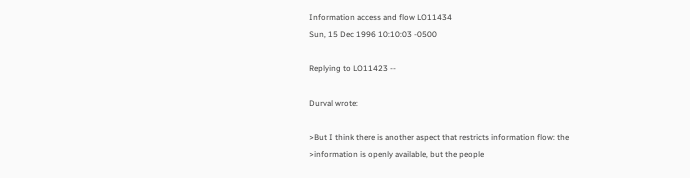Information access and flow LO11434
Sun, 15 Dec 1996 10:10:03 -0500

Replying to LO11423 --

Durval wrote:

>But I think there is another aspect that restricts information flow: the
>information is openly available, but the people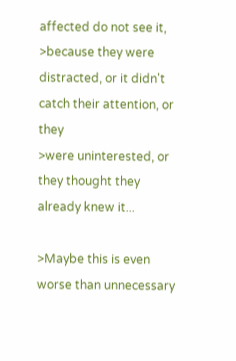affected do not see it,
>because they were distracted, or it didn't catch their attention, or they
>were uninterested, or they thought they already knew it...

>Maybe this is even worse than unnecessary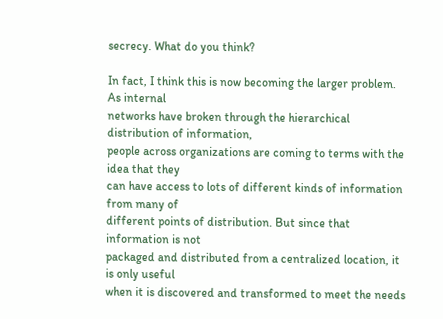secrecy. What do you think?

In fact, I think this is now becoming the larger problem. As internal
networks have broken through the hierarchical distribution of information,
people across organizations are coming to terms with the idea that they
can have access to lots of different kinds of information from many of
different points of distribution. But since that information is not
packaged and distributed from a centralized location, it is only useful
when it is discovered and transformed to meet the needs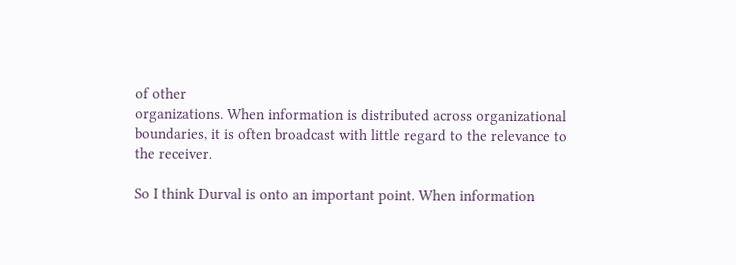of other
organizations. When information is distributed across organizational
boundaries, it is often broadcast with little regard to the relevance to
the receiver.

So I think Durval is onto an important point. When information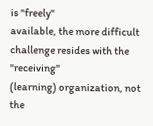is "freely"
available, the more difficult challenge resides with the "receiving"
(learning) organization, not the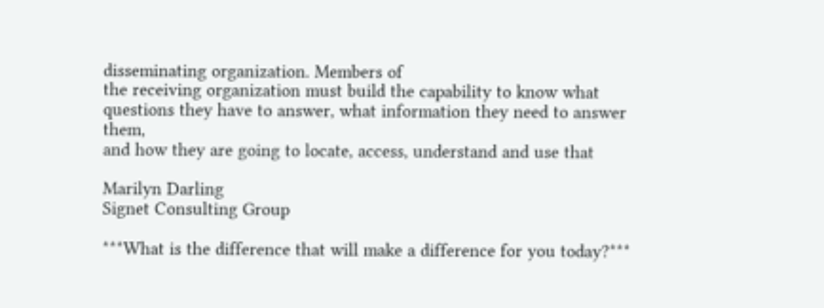disseminating organization. Members of
the receiving organization must build the capability to know what
questions they have to answer, what information they need to answer them,
and how they are going to locate, access, understand and use that

Marilyn Darling
Signet Consulting Group

***What is the difference that will make a difference for you today?***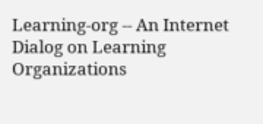Learning-org -- An Internet Dialog on Learning Organizations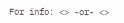For info: <> -or- <>